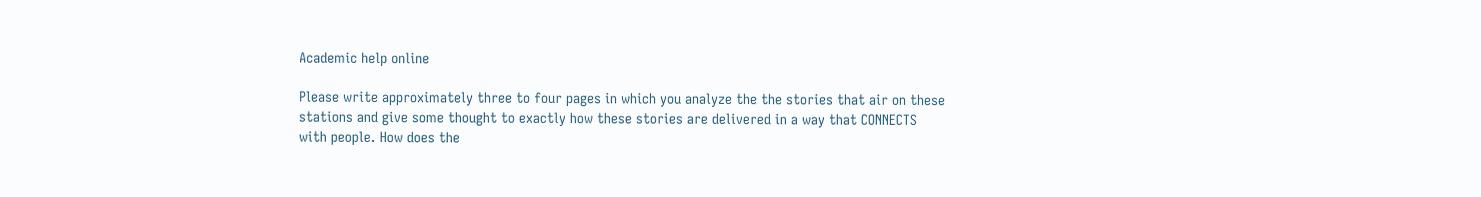Academic help online

Please write approximately three to four pages in which you analyze the the stories that air on these stations and give some thought to exactly how these stories are delivered in a way that CONNECTS with people. How does the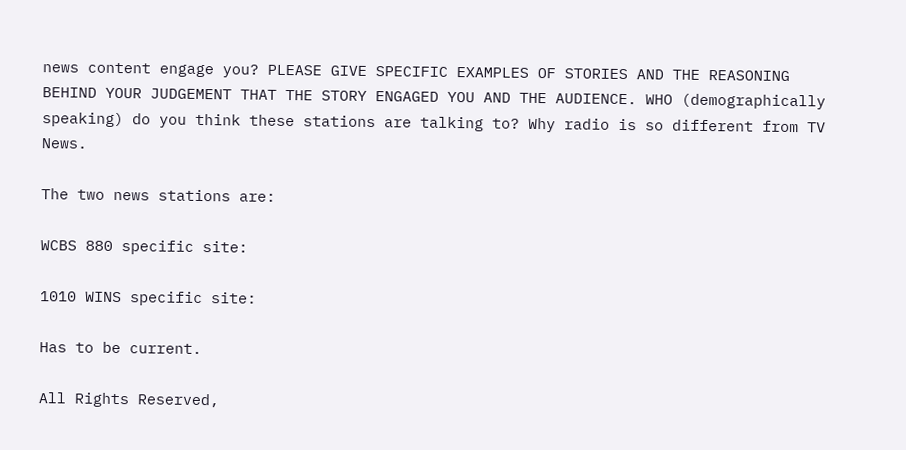news content engage you? PLEASE GIVE SPECIFIC EXAMPLES OF STORIES AND THE REASONING BEHIND YOUR JUDGEMENT THAT THE STORY ENGAGED YOU AND THE AUDIENCE. WHO (demographically speaking) do you think these stations are talking to? Why radio is so different from TV News.

The two news stations are:

WCBS 880 specific site:

1010 WINS specific site:

Has to be current.

All Rights Reserved,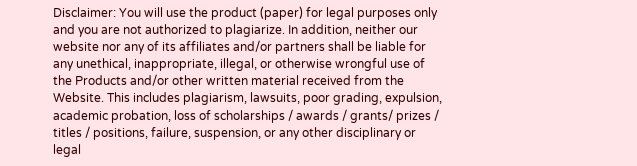Disclaimer: You will use the product (paper) for legal purposes only and you are not authorized to plagiarize. In addition, neither our website nor any of its affiliates and/or partners shall be liable for any unethical, inappropriate, illegal, or otherwise wrongful use of the Products and/or other written material received from the Website. This includes plagiarism, lawsuits, poor grading, expulsion, academic probation, loss of scholarships / awards / grants/ prizes / titles / positions, failure, suspension, or any other disciplinary or legal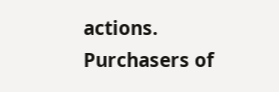actions. Purchasers of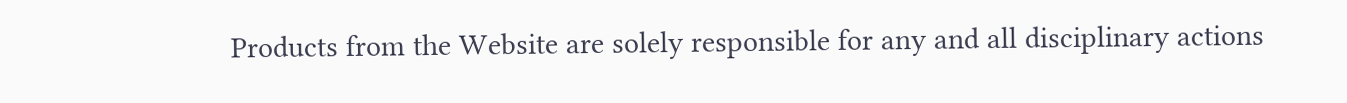Products from the Website are solely responsible for any and all disciplinary actions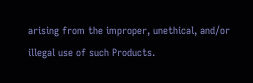arising from the improper, unethical, and/or illegal use of such Products.